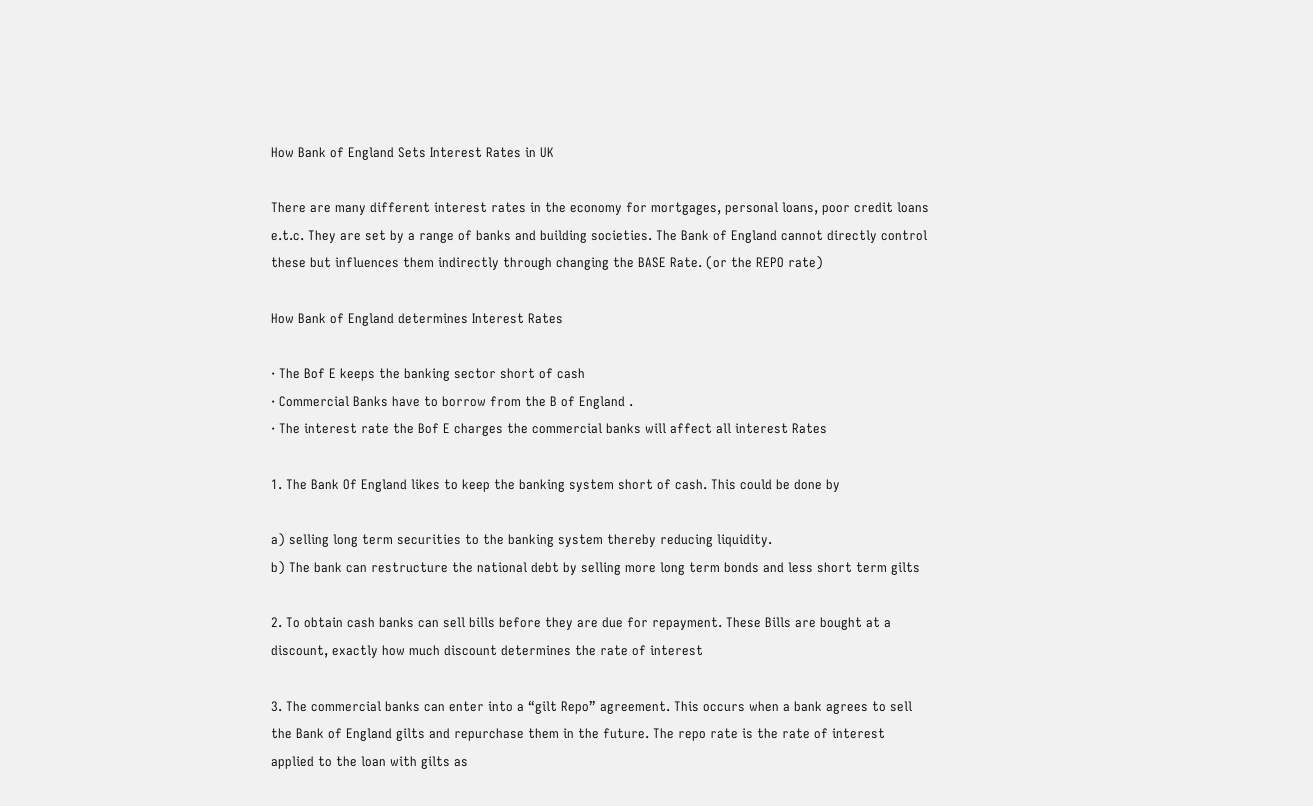How Bank of England Sets Interest Rates in UK

There are many different interest rates in the economy for mortgages, personal loans, poor credit loans e.t.c. They are set by a range of banks and building societies. The Bank of England cannot directly control these but influences them indirectly through changing the BASE Rate. (or the REPO rate)

How Bank of England determines Interest Rates

· The Bof E keeps the banking sector short of cash
· Commercial Banks have to borrow from the B of England .
· The interest rate the Bof E charges the commercial banks will affect all interest Rates

1. The Bank Of England likes to keep the banking system short of cash. This could be done by

a) selling long term securities to the banking system thereby reducing liquidity.
b) The bank can restructure the national debt by selling more long term bonds and less short term gilts

2. To obtain cash banks can sell bills before they are due for repayment. These Bills are bought at a discount, exactly how much discount determines the rate of interest

3. The commercial banks can enter into a “gilt Repo” agreement. This occurs when a bank agrees to sell the Bank of England gilts and repurchase them in the future. The repo rate is the rate of interest applied to the loan with gilts as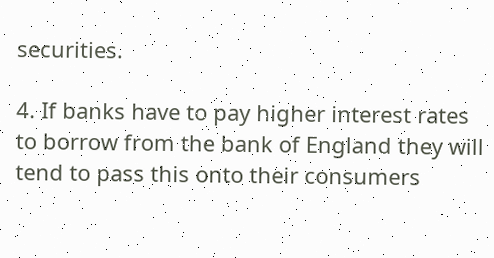securities.

4. If banks have to pay higher interest rates to borrow from the bank of England they will tend to pass this onto their consumers